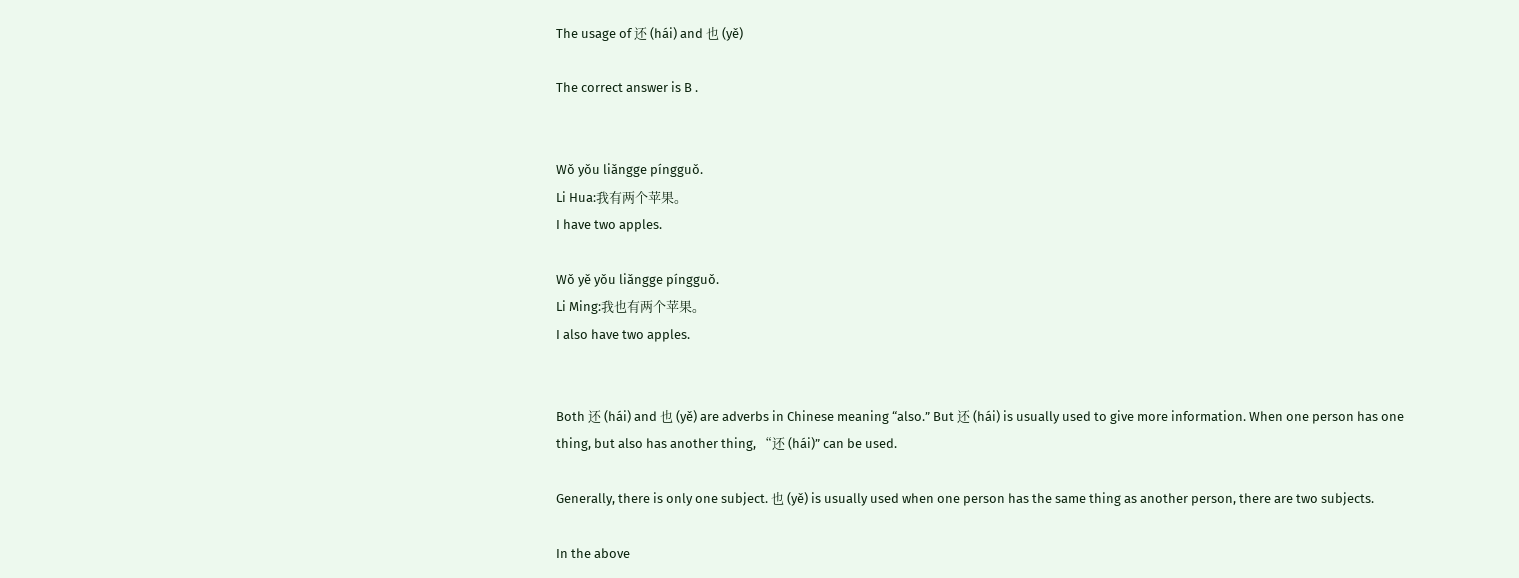The usage of 还 (hái) and 也 (yě)

The correct answer is B .


Wǒ yǒu liǎngge píngguǒ.
Li Hua:我有两个苹果。
I have two apples.

Wǒ yě yǒu liǎngge píngguǒ.
Li Ming:我也有两个苹果。
I also have two apples.


Both 还 (hái) and 也 (yě) are adverbs in Chinese meaning “also.” But 还 (hái) is usually used to give more information. When one person has one thing, but also has another thing, “还 (hái)” can be used.

Generally, there is only one subject. 也 (yě) is usually used when one person has the same thing as another person, there are two subjects.

In the above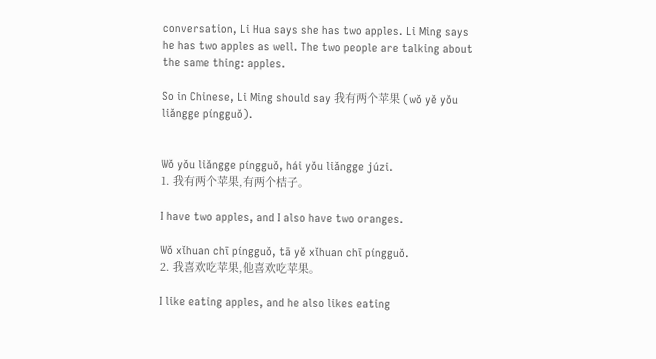conversation, Li Hua says she has two apples. Li Ming says he has two apples as well. The two people are talking about the same thing: apples.

So in Chinese, Li Ming should say 我有两个苹果 (wǒ yě yǒu liǎngge píngguǒ).


Wǒ yǒu liǎngge píngguǒ, hái yǒu liǎngge júzi.
1. 我有两个苹果,有两个桔子。

I have two apples, and I also have two oranges.

Wǒ xǐhuan chī píngguǒ, tā yě xǐhuan chī píngguǒ.
2. 我喜欢吃苹果,他喜欢吃苹果。

I like eating apples, and he also likes eating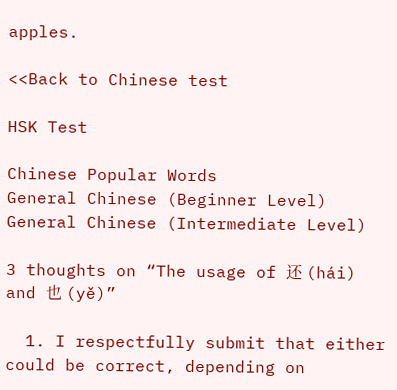apples.

<<Back to Chinese test

HSK Test

Chinese Popular Words
General Chinese (Beginner Level)
General Chinese (Intermediate Level)

3 thoughts on “The usage of 还 (hái) and 也 (yě)”

  1. I respectfully submit that either could be correct, depending on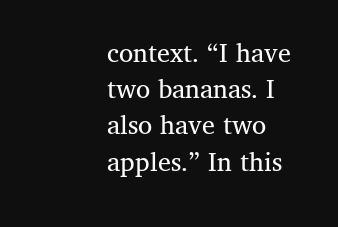context. “I have two bananas. I also have two apples.” In this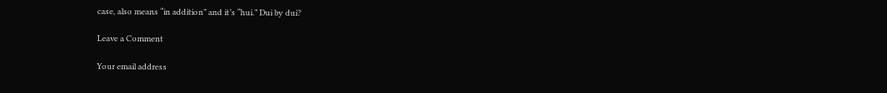case, also means “in addition” and it’s “hui.” Dui by dui?

Leave a Comment

Your email address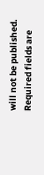will not be published. Required fields are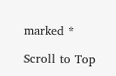marked *

Scroll to Top